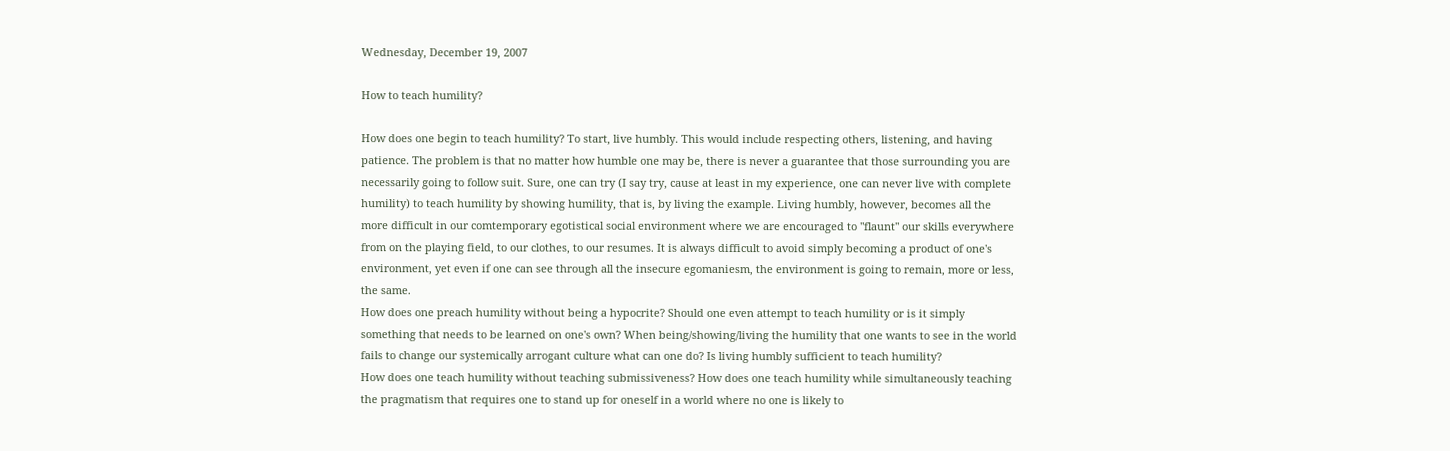Wednesday, December 19, 2007

How to teach humility?

How does one begin to teach humility? To start, live humbly. This would include respecting others, listening, and having patience. The problem is that no matter how humble one may be, there is never a guarantee that those surrounding you are necessarily going to follow suit. Sure, one can try (I say try, cause at least in my experience, one can never live with complete humility) to teach humility by showing humility, that is, by living the example. Living humbly, however, becomes all the more difficult in our comtemporary egotistical social environment where we are encouraged to "flaunt" our skills everywhere from on the playing field, to our clothes, to our resumes. It is always difficult to avoid simply becoming a product of one's environment, yet even if one can see through all the insecure egomaniesm, the environment is going to remain, more or less, the same.
How does one preach humility without being a hypocrite? Should one even attempt to teach humility or is it simply something that needs to be learned on one's own? When being/showing/living the humility that one wants to see in the world fails to change our systemically arrogant culture what can one do? Is living humbly sufficient to teach humility?
How does one teach humility without teaching submissiveness? How does one teach humility while simultaneously teaching the pragmatism that requires one to stand up for oneself in a world where no one is likely to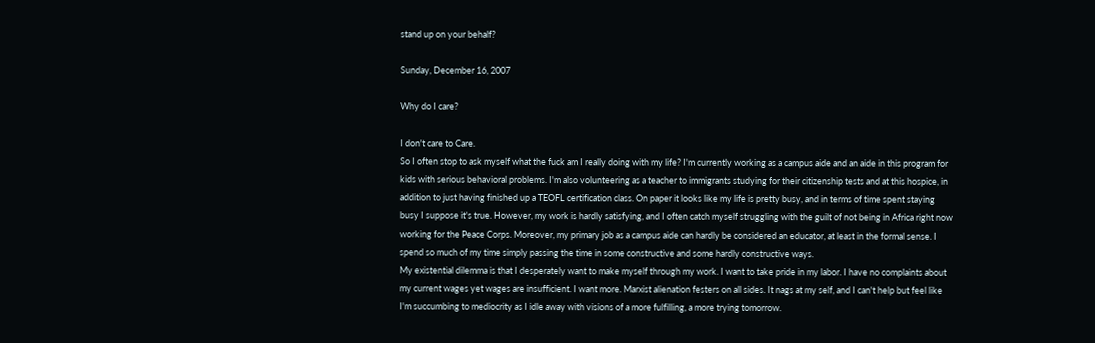stand up on your behalf?

Sunday, December 16, 2007

Why do I care?

I don't care to Care.
So I often stop to ask myself what the fuck am I really doing with my life? I'm currently working as a campus aide and an aide in this program for kids with serious behavioral problems. I'm also volunteering as a teacher to immigrants studying for their citizenship tests and at this hospice, in addition to just having finished up a TEOFL certification class. On paper it looks like my life is pretty busy, and in terms of time spent staying busy I suppose it's true. However, my work is hardly satisfying, and I often catch myself struggling with the guilt of not being in Africa right now working for the Peace Corps. Moreover, my primary job as a campus aide can hardly be considered an educator, at least in the formal sense. I spend so much of my time simply passing the time in some constructive and some hardly constructive ways.
My existential dilemma is that I desperately want to make myself through my work. I want to take pride in my labor. I have no complaints about my current wages yet wages are insufficient. I want more. Marxist alienation festers on all sides. It nags at my self, and I can't help but feel like I'm succumbing to mediocrity as I idle away with visions of a more fulfilling, a more trying tomorrow.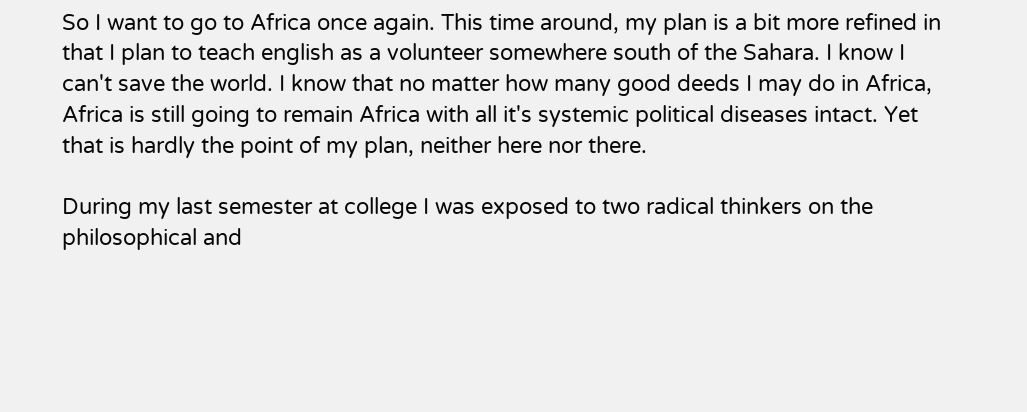So I want to go to Africa once again. This time around, my plan is a bit more refined in that I plan to teach english as a volunteer somewhere south of the Sahara. I know I can't save the world. I know that no matter how many good deeds I may do in Africa, Africa is still going to remain Africa with all it's systemic political diseases intact. Yet that is hardly the point of my plan, neither here nor there.

During my last semester at college I was exposed to two radical thinkers on the philosophical and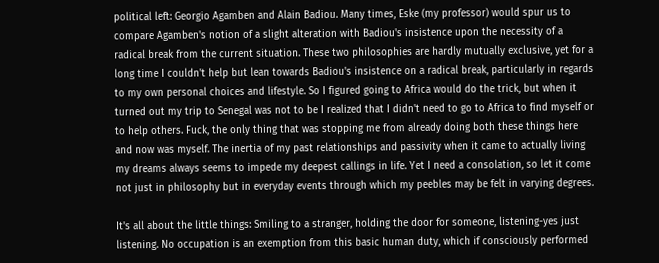political left: Georgio Agamben and Alain Badiou. Many times, Eske (my professor) would spur us to compare Agamben's notion of a slight alteration with Badiou's insistence upon the necessity of a radical break from the current situation. These two philosophies are hardly mutually exclusive, yet for a long time I couldn't help but lean towards Badiou's insistence on a radical break, particularly in regards to my own personal choices and lifestyle. So I figured going to Africa would do the trick, but when it turned out my trip to Senegal was not to be I realized that I didn't need to go to Africa to find myself or to help others. Fuck, the only thing that was stopping me from already doing both these things here and now was myself. The inertia of my past relationships and passivity when it came to actually living my dreams always seems to impede my deepest callings in life. Yet I need a consolation, so let it come not just in philosophy but in everyday events through which my peebles may be felt in varying degrees.

It's all about the little things: Smiling to a stranger, holding the door for someone, listening-yes just listening. No occupation is an exemption from this basic human duty, which if consciously performed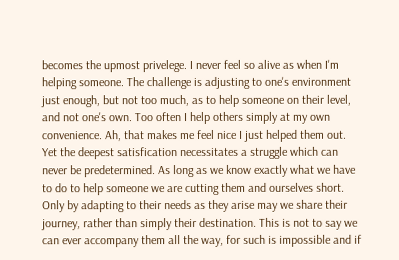becomes the upmost privelege. I never feel so alive as when I'm helping someone. The challenge is adjusting to one's environment just enough, but not too much, as to help someone on their level, and not one's own. Too often I help others simply at my own convenience. Ah, that makes me feel nice I just helped them out. Yet the deepest satisfication necessitates a struggle which can never be predetermined. As long as we know exactly what we have to do to help someone we are cutting them and ourselves short. Only by adapting to their needs as they arise may we share their journey, rather than simply their destination. This is not to say we can ever accompany them all the way, for such is impossible and if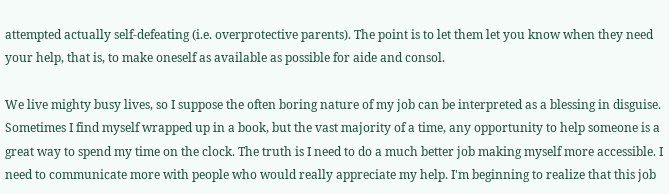attempted actually self-defeating (i.e. overprotective parents). The point is to let them let you know when they need your help, that is, to make oneself as available as possible for aide and consol.

We live mighty busy lives, so I suppose the often boring nature of my job can be interpreted as a blessing in disguise. Sometimes I find myself wrapped up in a book, but the vast majority of a time, any opportunity to help someone is a great way to spend my time on the clock. The truth is I need to do a much better job making myself more accessible. I need to communicate more with people who would really appreciate my help. I'm beginning to realize that this job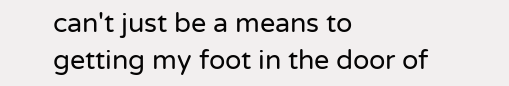can't just be a means to getting my foot in the door of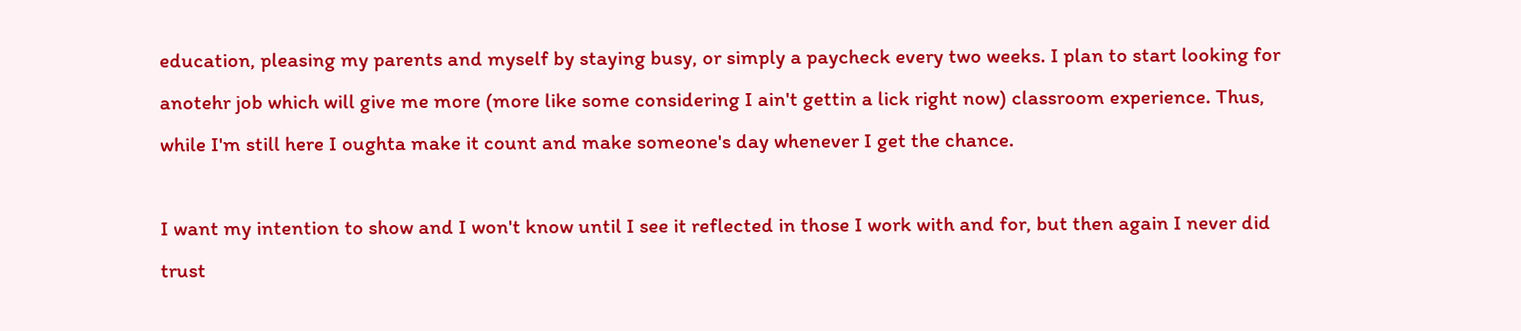education, pleasing my parents and myself by staying busy, or simply a paycheck every two weeks. I plan to start looking for anotehr job which will give me more (more like some considering I ain't gettin a lick right now) classroom experience. Thus, while I'm still here I oughta make it count and make someone's day whenever I get the chance.

I want my intention to show and I won't know until I see it reflected in those I work with and for, but then again I never did trust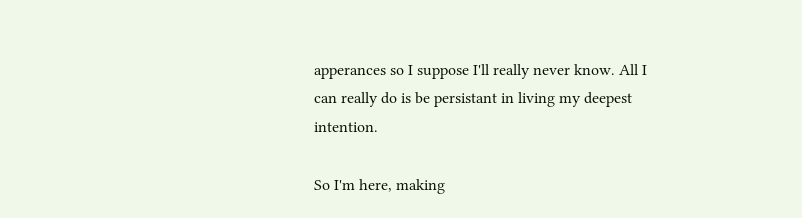apperances so I suppose I'll really never know. All I can really do is be persistant in living my deepest intention.

So I'm here, making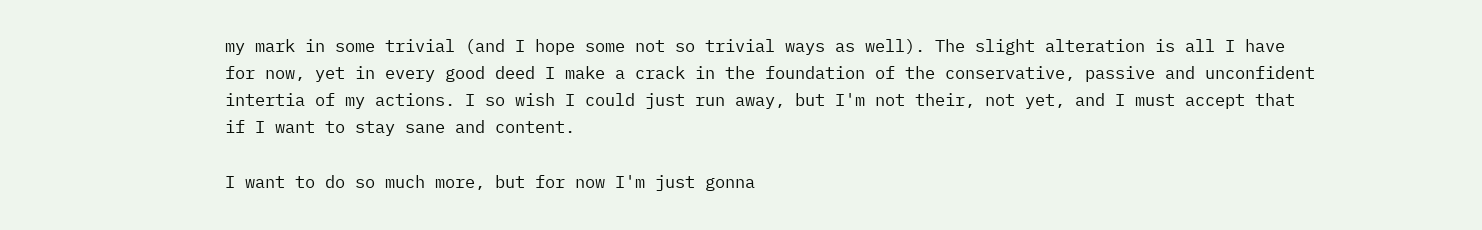my mark in some trivial (and I hope some not so trivial ways as well). The slight alteration is all I have for now, yet in every good deed I make a crack in the foundation of the conservative, passive and unconfident intertia of my actions. I so wish I could just run away, but I'm not their, not yet, and I must accept that if I want to stay sane and content.

I want to do so much more, but for now I'm just gonna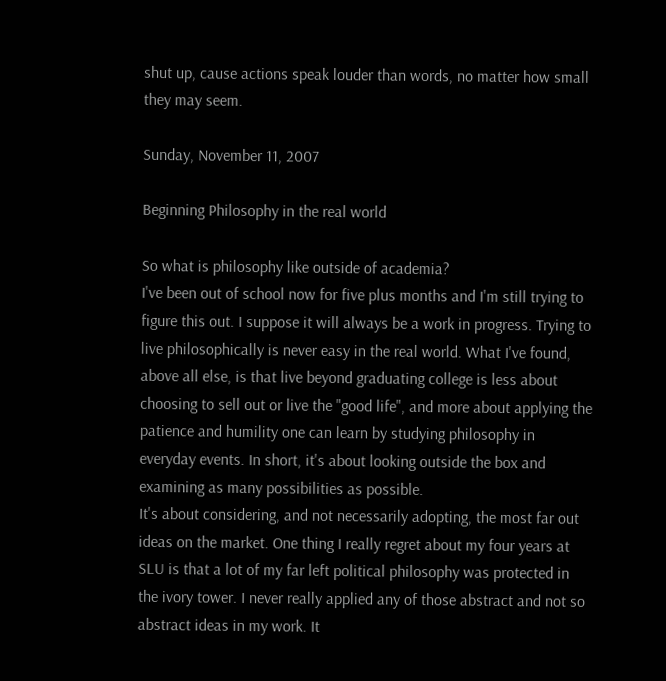shut up, cause actions speak louder than words, no matter how small they may seem.

Sunday, November 11, 2007

Beginning Philosophy in the real world

So what is philosophy like outside of academia?
I've been out of school now for five plus months and I'm still trying to figure this out. I suppose it will always be a work in progress. Trying to live philosophically is never easy in the real world. What I've found, above all else, is that live beyond graduating college is less about choosing to sell out or live the "good life", and more about applying the patience and humility one can learn by studying philosophy in everyday events. In short, it's about looking outside the box and examining as many possibilities as possible.
It's about considering, and not necessarily adopting, the most far out ideas on the market. One thing I really regret about my four years at SLU is that a lot of my far left political philosophy was protected in the ivory tower. I never really applied any of those abstract and not so abstract ideas in my work. It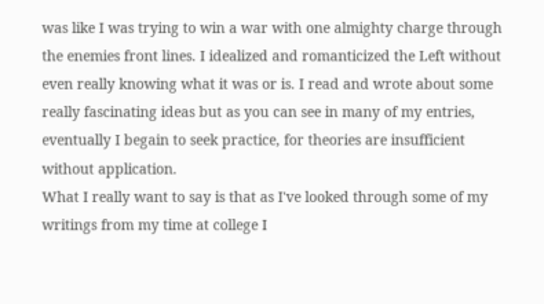was like I was trying to win a war with one almighty charge through the enemies front lines. I idealized and romanticized the Left without even really knowing what it was or is. I read and wrote about some really fascinating ideas but as you can see in many of my entries, eventually I begain to seek practice, for theories are insufficient without application.
What I really want to say is that as I've looked through some of my writings from my time at college I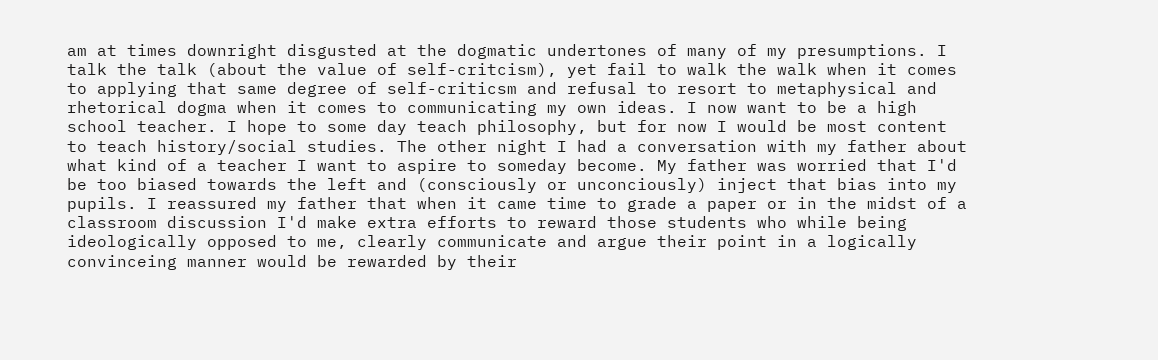am at times downright disgusted at the dogmatic undertones of many of my presumptions. I talk the talk (about the value of self-critcism), yet fail to walk the walk when it comes to applying that same degree of self-criticsm and refusal to resort to metaphysical and rhetorical dogma when it comes to communicating my own ideas. I now want to be a high school teacher. I hope to some day teach philosophy, but for now I would be most content to teach history/social studies. The other night I had a conversation with my father about what kind of a teacher I want to aspire to someday become. My father was worried that I'd be too biased towards the left and (consciously or unconciously) inject that bias into my pupils. I reassured my father that when it came time to grade a paper or in the midst of a classroom discussion I'd make extra efforts to reward those students who while being ideologically opposed to me, clearly communicate and argue their point in a logically convinceing manner would be rewarded by their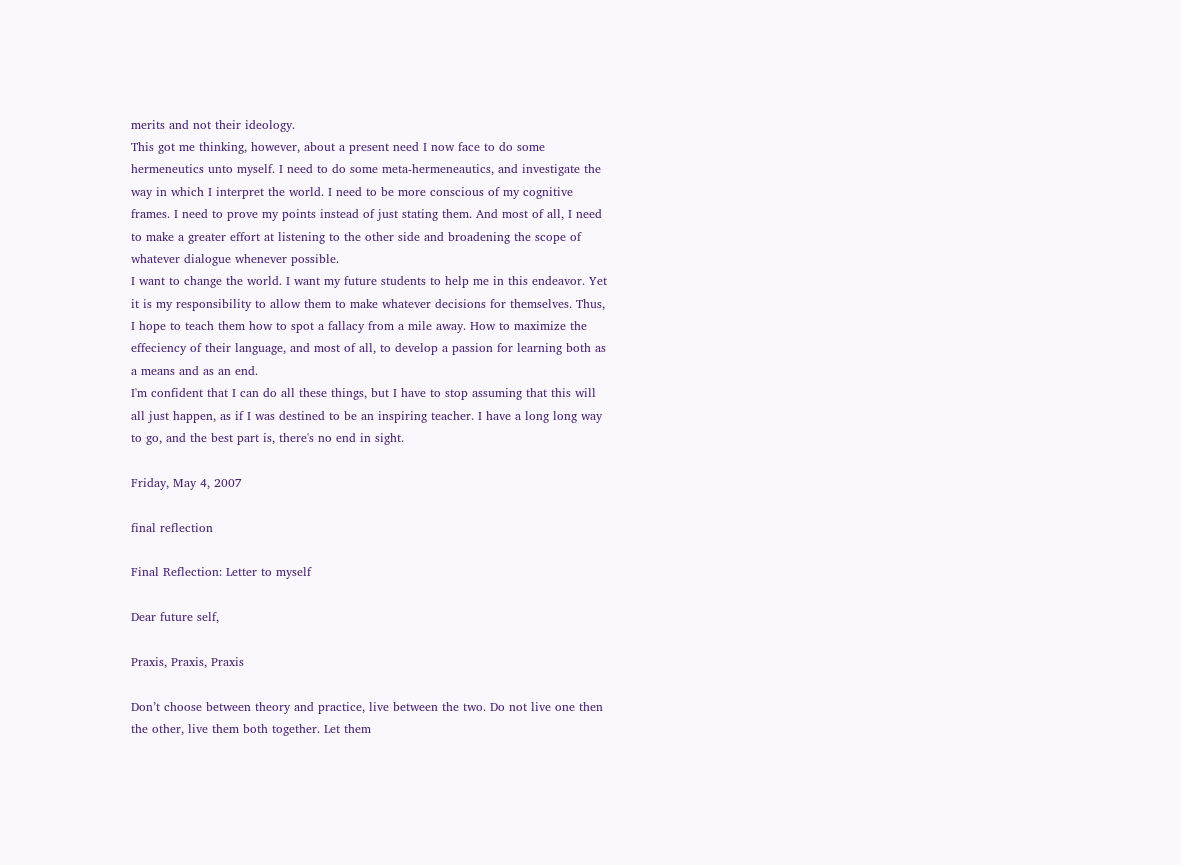merits and not their ideology.
This got me thinking, however, about a present need I now face to do some hermeneutics unto myself. I need to do some meta-hermeneautics, and investigate the way in which I interpret the world. I need to be more conscious of my cognitive frames. I need to prove my points instead of just stating them. And most of all, I need to make a greater effort at listening to the other side and broadening the scope of whatever dialogue whenever possible.
I want to change the world. I want my future students to help me in this endeavor. Yet it is my responsibility to allow them to make whatever decisions for themselves. Thus, I hope to teach them how to spot a fallacy from a mile away. How to maximize the effeciency of their language, and most of all, to develop a passion for learning both as a means and as an end.
I'm confident that I can do all these things, but I have to stop assuming that this will all just happen, as if I was destined to be an inspiring teacher. I have a long long way to go, and the best part is, there's no end in sight.

Friday, May 4, 2007

final reflection

Final Reflection: Letter to myself

Dear future self,

Praxis, Praxis, Praxis

Don’t choose between theory and practice, live between the two. Do not live one then the other, live them both together. Let them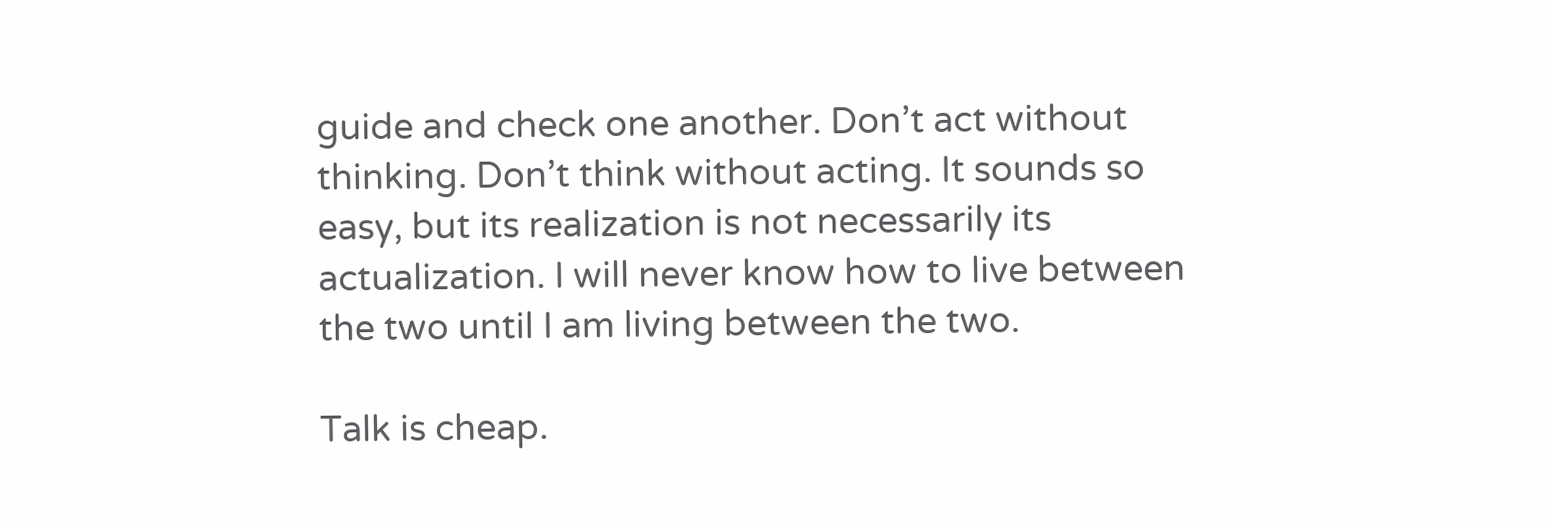guide and check one another. Don’t act without thinking. Don’t think without acting. It sounds so easy, but its realization is not necessarily its actualization. I will never know how to live between the two until I am living between the two.

Talk is cheap.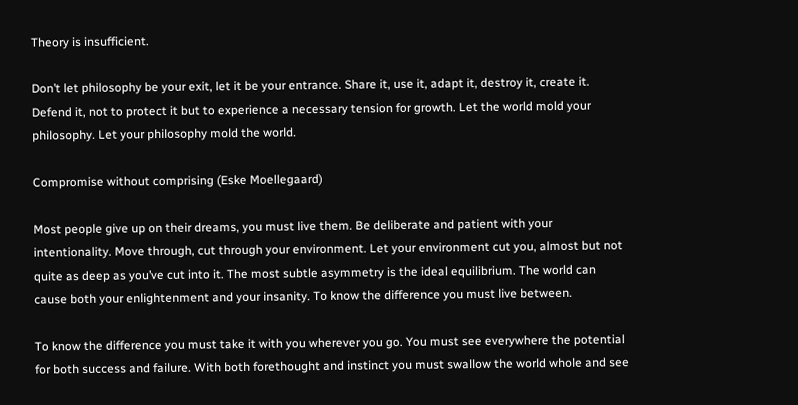Theory is insufficient.

Don’t let philosophy be your exit, let it be your entrance. Share it, use it, adapt it, destroy it, create it. Defend it, not to protect it but to experience a necessary tension for growth. Let the world mold your philosophy. Let your philosophy mold the world.

Compromise without comprising (Eske Moellegaard)

Most people give up on their dreams, you must live them. Be deliberate and patient with your intentionality. Move through, cut through your environment. Let your environment cut you, almost but not quite as deep as you’ve cut into it. The most subtle asymmetry is the ideal equilibrium. The world can cause both your enlightenment and your insanity. To know the difference you must live between.

To know the difference you must take it with you wherever you go. You must see everywhere the potential for both success and failure. With both forethought and instinct you must swallow the world whole and see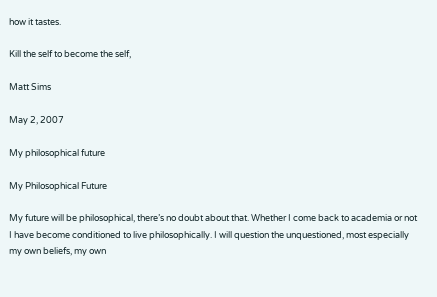how it tastes.

Kill the self to become the self,

Matt Sims

May 2, 2007

My philosophical future

My Philosophical Future

My future will be philosophical, there’s no doubt about that. Whether I come back to academia or not I have become conditioned to live philosophically. I will question the unquestioned, most especially my own beliefs, my own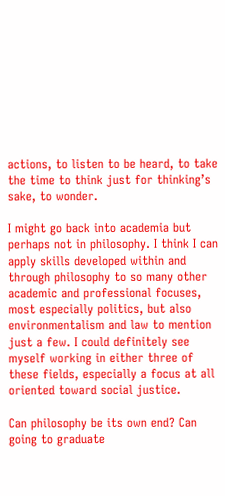actions, to listen to be heard, to take the time to think just for thinking’s sake, to wonder.

I might go back into academia but perhaps not in philosophy. I think I can apply skills developed within and through philosophy to so many other academic and professional focuses, most especially politics, but also environmentalism and law to mention just a few. I could definitely see myself working in either three of these fields, especially a focus at all oriented toward social justice.

Can philosophy be its own end? Can going to graduate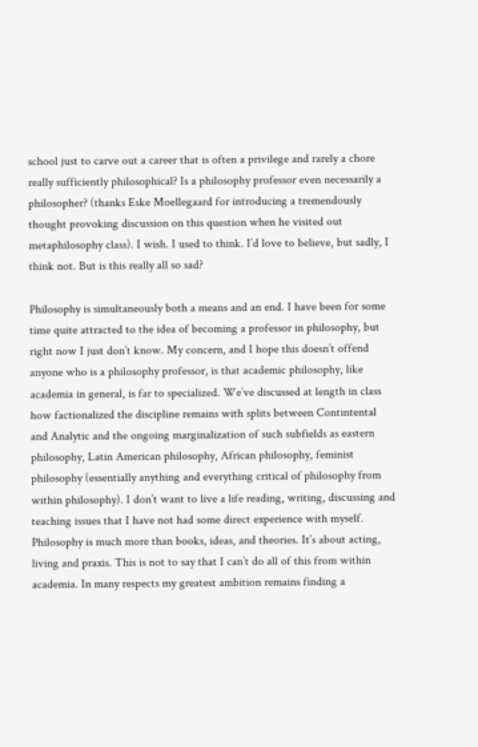school just to carve out a career that is often a privilege and rarely a chore really sufficiently philosophical? Is a philosophy professor even necessarily a philosopher? (thanks Eske Moellegaard for introducing a tremendously thought provoking discussion on this question when he visited out metaphilosophy class). I wish. I used to think. I’d love to believe, but sadly, I think not. But is this really all so sad?

Philosophy is simultaneously both a means and an end. I have been for some time quite attracted to the idea of becoming a professor in philosophy, but right now I just don’t know. My concern, and I hope this doesn’t offend anyone who is a philosophy professor, is that academic philosophy, like academia in general, is far to specialized. We’ve discussed at length in class how factionalized the discipline remains with splits between Contintental and Analytic and the ongoing marginalization of such subfields as eastern philosophy, Latin American philosophy, African philosophy, feminist philosophy (essentially anything and everything critical of philosophy from within philosophy). I don’t want to live a life reading, writing, discussing and teaching issues that I have not had some direct experience with myself. Philosophy is much more than books, ideas, and theories. It’s about acting, living and praxis. This is not to say that I can’t do all of this from within academia. In many respects my greatest ambition remains finding a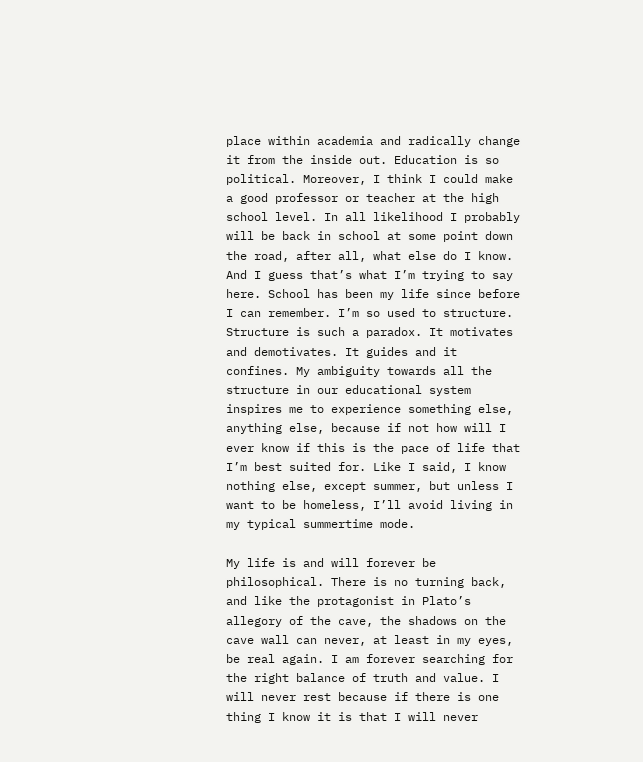place within academia and radically change it from the inside out. Education is so political. Moreover, I think I could make a good professor or teacher at the high school level. In all likelihood I probably will be back in school at some point down the road, after all, what else do I know. And I guess that’s what I’m trying to say here. School has been my life since before I can remember. I’m so used to structure. Structure is such a paradox. It motivates and demotivates. It guides and it confines. My ambiguity towards all the structure in our educational system inspires me to experience something else, anything else, because if not how will I ever know if this is the pace of life that I’m best suited for. Like I said, I know nothing else, except summer, but unless I want to be homeless, I’ll avoid living in my typical summertime mode.

My life is and will forever be philosophical. There is no turning back, and like the protagonist in Plato’s allegory of the cave, the shadows on the cave wall can never, at least in my eyes, be real again. I am forever searching for the right balance of truth and value. I will never rest because if there is one thing I know it is that I will never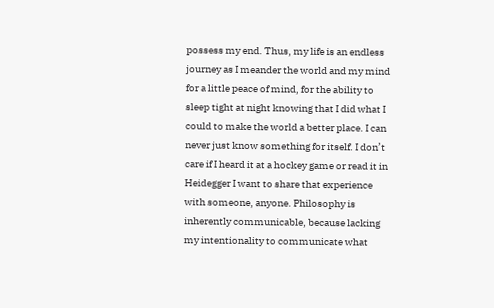possess my end. Thus, my life is an endless journey as I meander the world and my mind for a little peace of mind, for the ability to sleep tight at night knowing that I did what I could to make the world a better place. I can never just know something for itself. I don’t care if I heard it at a hockey game or read it in Heidegger I want to share that experience with someone, anyone. Philosophy is inherently communicable, because lacking my intentionality to communicate what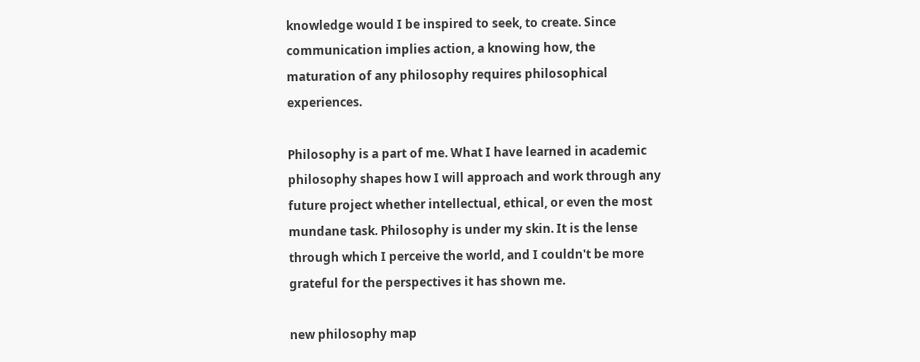knowledge would I be inspired to seek, to create. Since communication implies action, a knowing how, the maturation of any philosophy requires philosophical experiences.

Philosophy is a part of me. What I have learned in academic philosophy shapes how I will approach and work through any future project whether intellectual, ethical, or even the most mundane task. Philosophy is under my skin. It is the lense through which I perceive the world, and I couldn't be more grateful for the perspectives it has shown me.

new philosophy map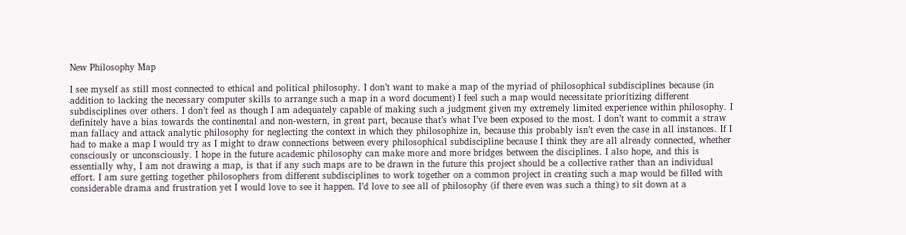New Philosophy Map

I see myself as still most connected to ethical and political philosophy. I don’t want to make a map of the myriad of philosophical subdisciplines because (in addition to lacking the necessary computer skills to arrange such a map in a word document) I feel such a map would necessitate prioritizing different subdisciplines over others. I don’t feel as though I am adequately capable of making such a judgment given my extremely limited experience within philosophy. I definitely have a bias towards the continental and non-western, in great part, because that’s what I’ve been exposed to the most. I don’t want to commit a straw man fallacy and attack analytic philosophy for neglecting the context in which they philosophize in, because this probably isn’t even the case in all instances. If I had to make a map I would try as I might to draw connections between every philosophical subdiscipline because I think they are all already connected, whether consciously or unconsciously. I hope in the future academic philosophy can make more and more bridges between the disciplines. I also hope, and this is essentially why, I am not drawing a map, is that if any such maps are to be drawn in the future this project should be a collective rather than an individual effort. I am sure getting together philosophers from different subdisciplines to work together on a common project in creating such a map would be filled with considerable drama and frustration yet I would love to see it happen. I’d love to see all of philosophy (if there even was such a thing) to sit down at a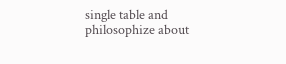single table and philosophize about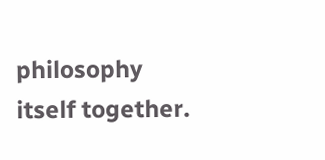philosophy itself together.